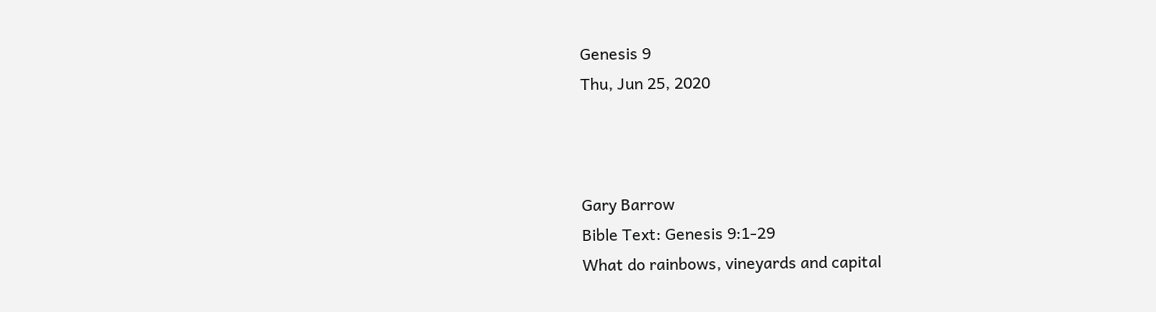Genesis 9
Thu, Jun 25, 2020



Gary Barrow
Bible Text: Genesis 9:1-29
What do rainbows, vineyards and capital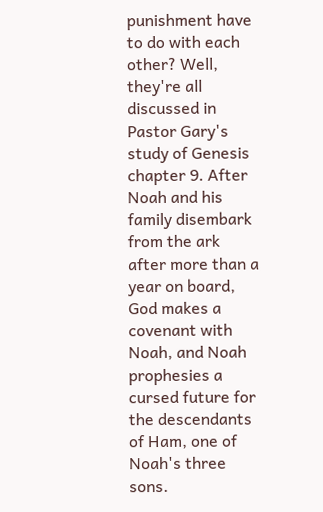punishment have to do with each other? Well, they're all discussed in Pastor Gary's study of Genesis chapter 9. After Noah and his family disembark from the ark after more than a year on board, God makes a covenant with Noah, and Noah prophesies a cursed future for the descendants of Ham, one of Noah's three sons.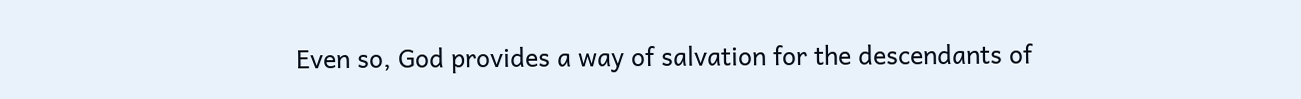Even so, God provides a way of salvation for the descendants of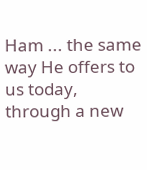Ham ... the same way He offers to us today, through a new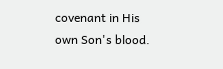covenant in His own Son's blood.